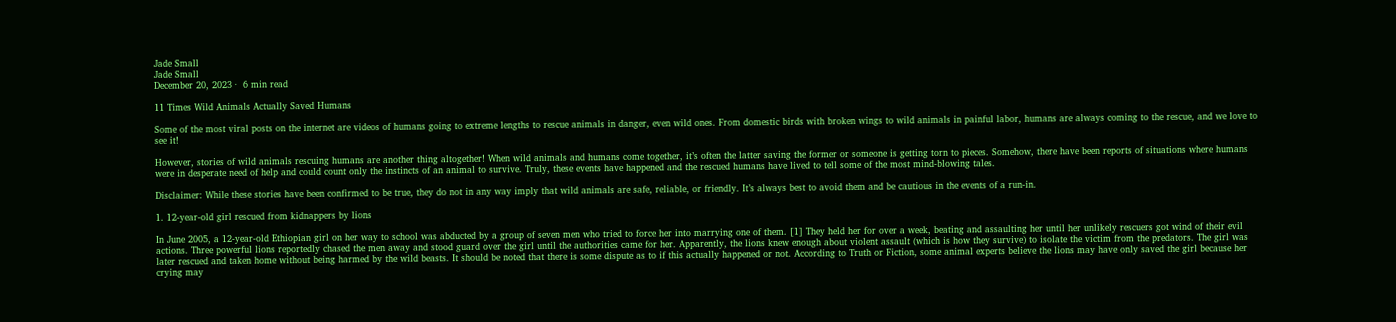Jade Small
Jade Small
December 20, 2023 ·  6 min read

11 Times Wild Animals Actually Saved Humans

Some of the most viral posts on the internet are videos of humans going to extreme lengths to rescue animals in danger, even wild ones. From domestic birds with broken wings to wild animals in painful labor, humans are always coming to the rescue, and we love to see it!

However, stories of wild animals rescuing humans are another thing altogether! When wild animals and humans come together, it’s often the latter saving the former or someone is getting torn to pieces. Somehow, there have been reports of situations where humans were in desperate need of help and could count only the instincts of an animal to survive. Truly, these events have happened and the rescued humans have lived to tell some of the most mind-blowing tales.

Disclaimer: While these stories have been confirmed to be true, they do not in any way imply that wild animals are safe, reliable, or friendly. It’s always best to avoid them and be cautious in the events of a run-in.

1. 12-year-old girl rescued from kidnappers by lions

In June 2005, a 12-year-old Ethiopian girl on her way to school was abducted by a group of seven men who tried to force her into marrying one of them. [1] They held her for over a week, beating and assaulting her until her unlikely rescuers got wind of their evil actions. Three powerful lions reportedly chased the men away and stood guard over the girl until the authorities came for her. Apparently, the lions knew enough about violent assault (which is how they survive) to isolate the victim from the predators. The girl was later rescued and taken home without being harmed by the wild beasts. It should be noted that there is some dispute as to if this actually happened or not. According to Truth or Fiction, some animal experts believe the lions may have only saved the girl because her crying may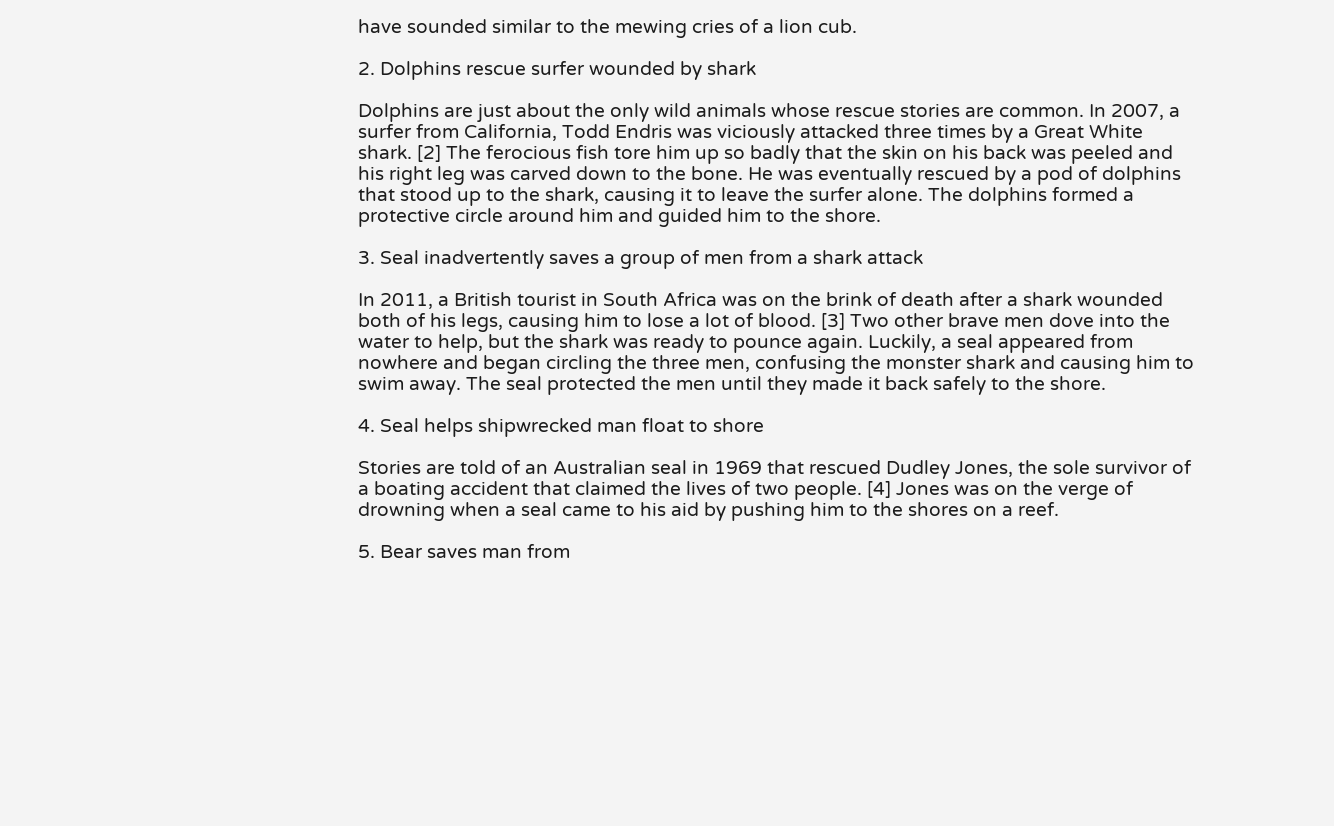have sounded similar to the mewing cries of a lion cub.

2. Dolphins rescue surfer wounded by shark

Dolphins are just about the only wild animals whose rescue stories are common. In 2007, a surfer from California, Todd Endris was viciously attacked three times by a Great White shark. [2] The ferocious fish tore him up so badly that the skin on his back was peeled and his right leg was carved down to the bone. He was eventually rescued by a pod of dolphins that stood up to the shark, causing it to leave the surfer alone. The dolphins formed a protective circle around him and guided him to the shore.

3. Seal inadvertently saves a group of men from a shark attack

In 2011, a British tourist in South Africa was on the brink of death after a shark wounded both of his legs, causing him to lose a lot of blood. [3] Two other brave men dove into the water to help, but the shark was ready to pounce again. Luckily, a seal appeared from nowhere and began circling the three men, confusing the monster shark and causing him to swim away. The seal protected the men until they made it back safely to the shore.

4. Seal helps shipwrecked man float to shore

Stories are told of an Australian seal in 1969 that rescued Dudley Jones, the sole survivor of a boating accident that claimed the lives of two people. [4] Jones was on the verge of drowning when a seal came to his aid by pushing him to the shores on a reef.

5. Bear saves man from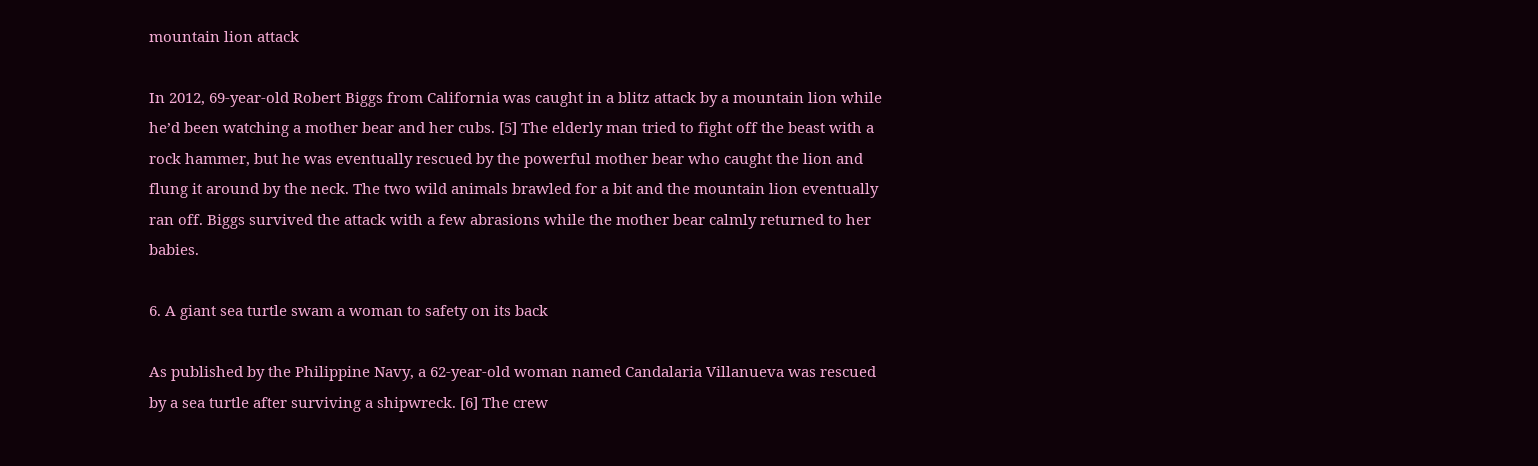mountain lion attack

In 2012, 69-year-old Robert Biggs from California was caught in a blitz attack by a mountain lion while he’d been watching a mother bear and her cubs. [5] The elderly man tried to fight off the beast with a rock hammer, but he was eventually rescued by the powerful mother bear who caught the lion and flung it around by the neck. The two wild animals brawled for a bit and the mountain lion eventually ran off. Biggs survived the attack with a few abrasions while the mother bear calmly returned to her babies.

6. A giant sea turtle swam a woman to safety on its back

As published by the Philippine Navy, a 62-year-old woman named Candalaria Villanueva was rescued by a sea turtle after surviving a shipwreck. [6] The crew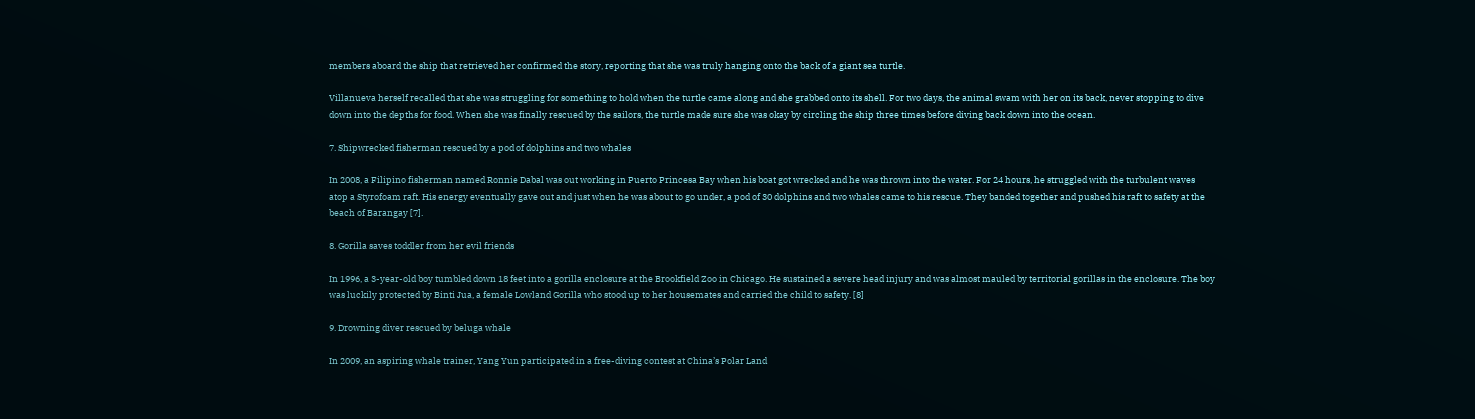members aboard the ship that retrieved her confirmed the story, reporting that she was truly hanging onto the back of a giant sea turtle.

Villanueva herself recalled that she was struggling for something to hold when the turtle came along and she grabbed onto its shell. For two days, the animal swam with her on its back, never stopping to dive down into the depths for food. When she was finally rescued by the sailors, the turtle made sure she was okay by circling the ship three times before diving back down into the ocean.

7. Shipwrecked fisherman rescued by a pod of dolphins and two whales

In 2008, a Filipino fisherman named Ronnie Dabal was out working in Puerto Princesa Bay when his boat got wrecked and he was thrown into the water. For 24 hours, he struggled with the turbulent waves atop a Styrofoam raft. His energy eventually gave out and just when he was about to go under, a pod of 30 dolphins and two whales came to his rescue. They banded together and pushed his raft to safety at the beach of Barangay [7].

8. Gorilla saves toddler from her evil friends

In 1996, a 3-year-old boy tumbled down 18 feet into a gorilla enclosure at the Brookfield Zoo in Chicago. He sustained a severe head injury and was almost mauled by territorial gorillas in the enclosure. The boy was luckily protected by Binti Jua, a female Lowland Gorilla who stood up to her housemates and carried the child to safety. [8]

9. Drowning diver rescued by beluga whale

In 2009, an aspiring whale trainer, Yang Yun participated in a free-diving contest at China’s Polar Land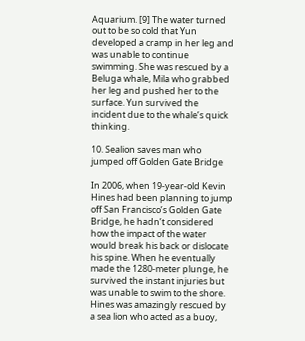Aquarium. [9] The water turned out to be so cold that Yun developed a cramp in her leg and was unable to continue swimming. She was rescued by a Beluga whale, Mila who grabbed her leg and pushed her to the surface. Yun survived the incident due to the whale’s quick thinking.

10. Sealion saves man who jumped off Golden Gate Bridge

In 2006, when 19-year-old Kevin Hines had been planning to jump off San Francisco’s Golden Gate Bridge, he hadn’t considered how the impact of the water would break his back or dislocate his spine. When he eventually made the 1280-meter plunge, he survived the instant injuries but was unable to swim to the shore. Hines was amazingly rescued by a sea lion who acted as a buoy,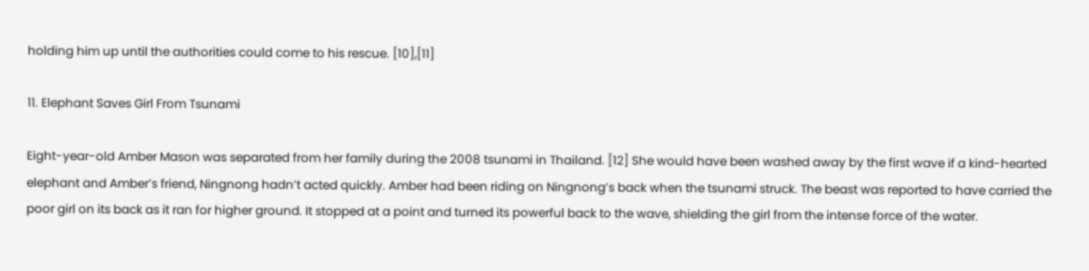holding him up until the authorities could come to his rescue. [10],[11]

11. Elephant Saves Girl From Tsunami

Eight-year-old Amber Mason was separated from her family during the 2008 tsunami in Thailand. [12] She would have been washed away by the first wave if a kind-hearted elephant and Amber’s friend, Ningnong hadn’t acted quickly. Amber had been riding on Ningnong’s back when the tsunami struck. The beast was reported to have carried the poor girl on its back as it ran for higher ground. It stopped at a point and turned its powerful back to the wave, shielding the girl from the intense force of the water.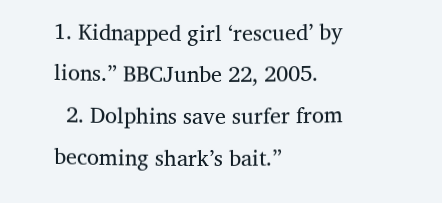1. Kidnapped girl ‘rescued’ by lions.” BBCJunbe 22, 2005.
  2. Dolphins save surfer from becoming shark’s bait.”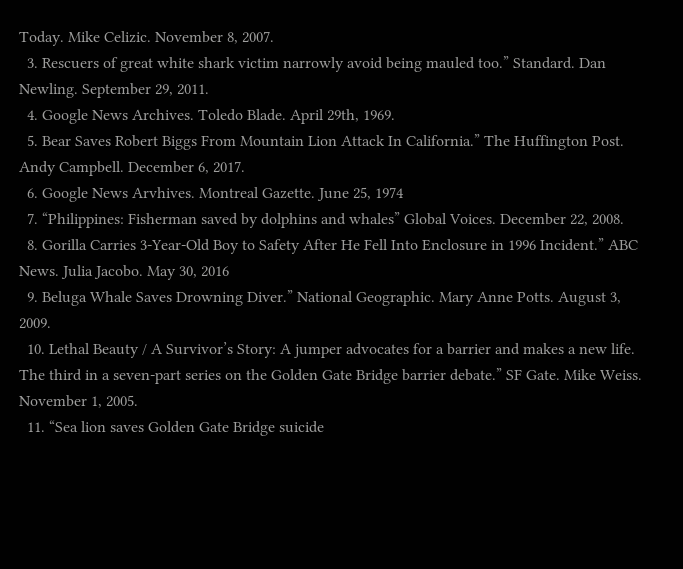Today. Mike Celizic. November 8, 2007.
  3. Rescuers of great white shark victim narrowly avoid being mauled too.” Standard. Dan Newling. September 29, 2011.
  4. Google News Archives. Toledo Blade. April 29th, 1969.
  5. Bear Saves Robert Biggs From Mountain Lion Attack In California.” The Huffington Post. Andy Campbell. December 6, 2017.
  6. Google News Arvhives. Montreal Gazette. June 25, 1974
  7. “Philippines: Fisherman saved by dolphins and whales” Global Voices. December 22, 2008.
  8. Gorilla Carries 3-Year-Old Boy to Safety After He Fell Into Enclosure in 1996 Incident.” ABC News. Julia Jacobo. May 30, 2016
  9. Beluga Whale Saves Drowning Diver.” National Geographic. Mary Anne Potts. August 3, 2009.
  10. Lethal Beauty / A Survivor’s Story: A jumper advocates for a barrier and makes a new life. The third in a seven-part series on the Golden Gate Bridge barrier debate.” SF Gate. Mike Weiss. November 1, 2005.
  11. “Sea lion saves Golden Gate Bridge suicide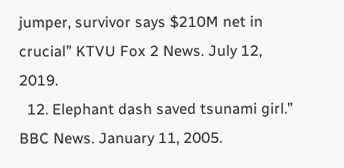jumper, survivor says $210M net in crucial” KTVU Fox 2 News. July 12, 2019.
  12. Elephant dash saved tsunami girl.” BBC News. January 11, 2005.